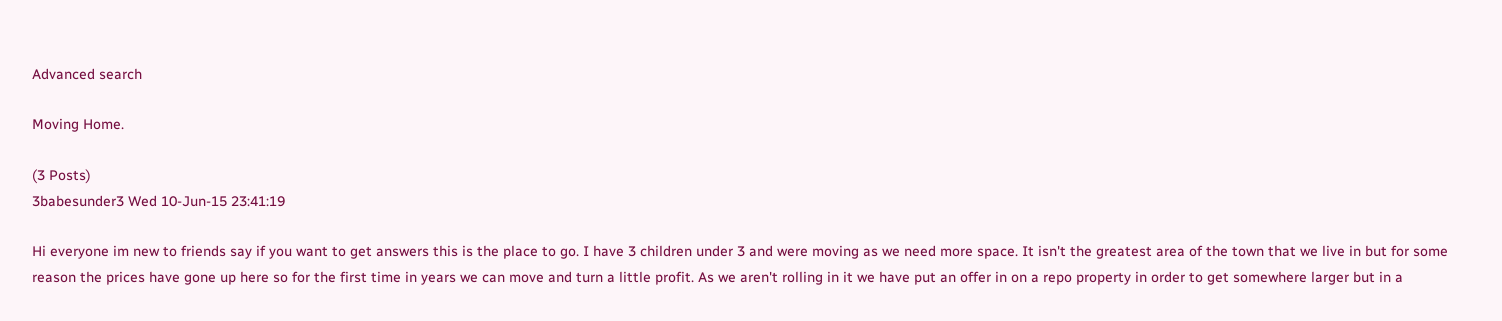Advanced search

Moving Home.

(3 Posts)
3babesunder3 Wed 10-Jun-15 23:41:19

Hi everyone im new to friends say if you want to get answers this is the place to go. I have 3 children under 3 and were moving as we need more space. It isn't the greatest area of the town that we live in but for some reason the prices have gone up here so for the first time in years we can move and turn a little profit. As we aren't rolling in it we have put an offer in on a repo property in order to get somewhere larger but in a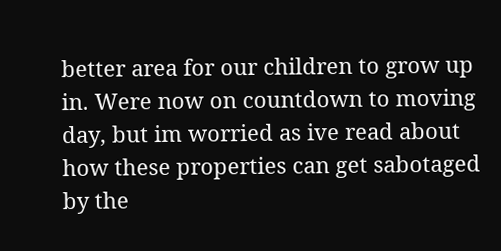better area for our children to grow up in. Were now on countdown to moving day, but im worried as ive read about how these properties can get sabotaged by the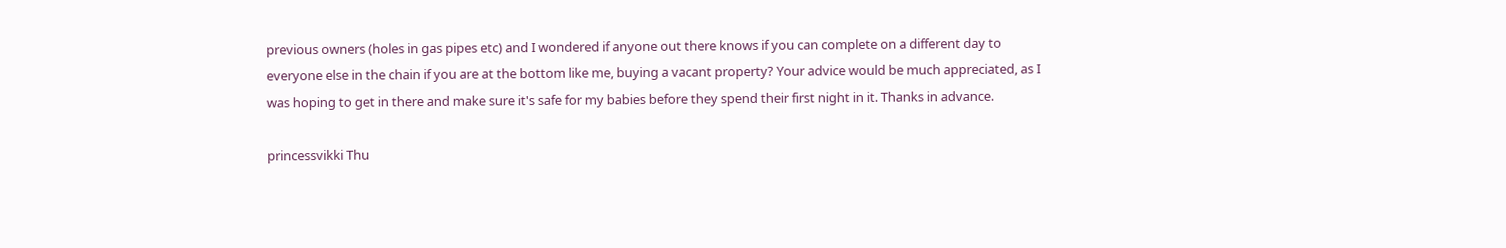previous owners (holes in gas pipes etc) and I wondered if anyone out there knows if you can complete on a different day to everyone else in the chain if you are at the bottom like me, buying a vacant property? Your advice would be much appreciated, as I was hoping to get in there and make sure it's safe for my babies before they spend their first night in it. Thanks in advance.

princessvikki Thu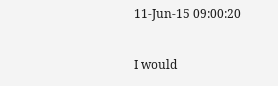11-Jun-15 09:00:20

I would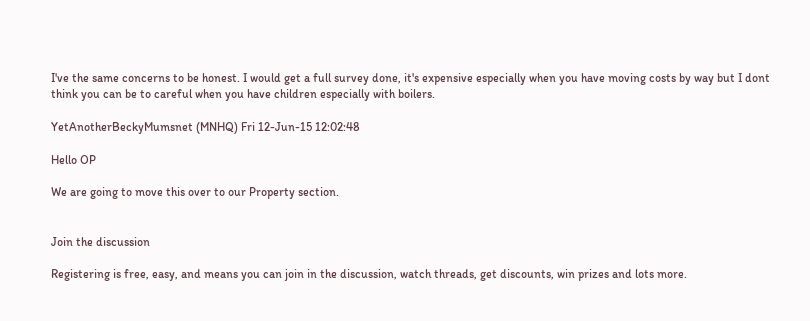I've the same concerns to be honest. I would get a full survey done, it's expensive especially when you have moving costs by way but I dont think you can be to careful when you have children especially with boilers.

YetAnotherBeckyMumsnet (MNHQ) Fri 12-Jun-15 12:02:48

Hello OP

We are going to move this over to our Property section.


Join the discussion

Registering is free, easy, and means you can join in the discussion, watch threads, get discounts, win prizes and lots more.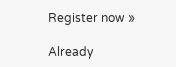Register now »

Already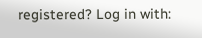registered? Log in with: